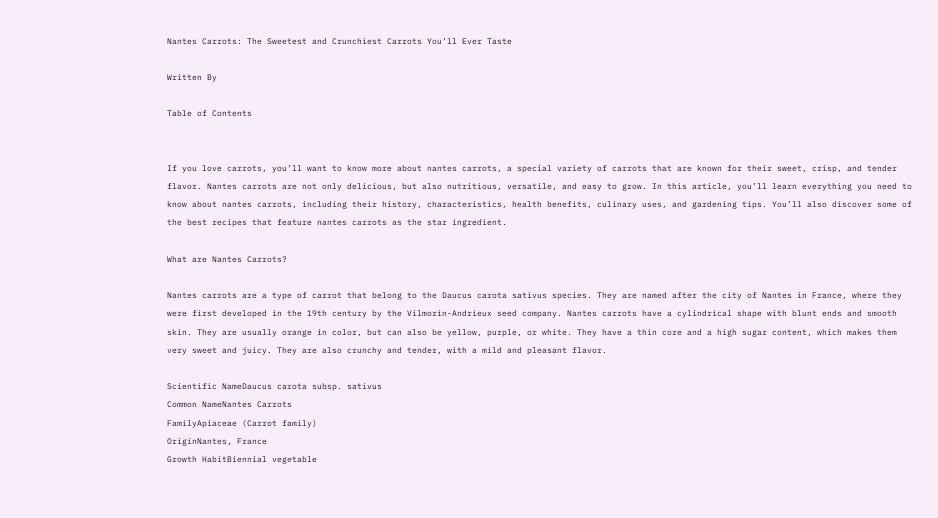Nantes Carrots: The Sweetest and Crunchiest Carrots You’ll Ever Taste

Written By

Table of Contents


If you love carrots, you’ll want to know more about nantes carrots, a special variety of carrots that are known for their sweet, crisp, and tender flavor. Nantes carrots are not only delicious, but also nutritious, versatile, and easy to grow. In this article, you’ll learn everything you need to know about nantes carrots, including their history, characteristics, health benefits, culinary uses, and gardening tips. You’ll also discover some of the best recipes that feature nantes carrots as the star ingredient.

What are Nantes Carrots?

Nantes carrots are a type of carrot that belong to the Daucus carota sativus species. They are named after the city of Nantes in France, where they were first developed in the 19th century by the Vilmorin-Andrieux seed company. Nantes carrots have a cylindrical shape with blunt ends and smooth skin. They are usually orange in color, but can also be yellow, purple, or white. They have a thin core and a high sugar content, which makes them very sweet and juicy. They are also crunchy and tender, with a mild and pleasant flavor.

Scientific NameDaucus carota subsp. sativus
Common NameNantes Carrots
FamilyApiaceae (Carrot family)
OriginNantes, France
Growth HabitBiennial vegetable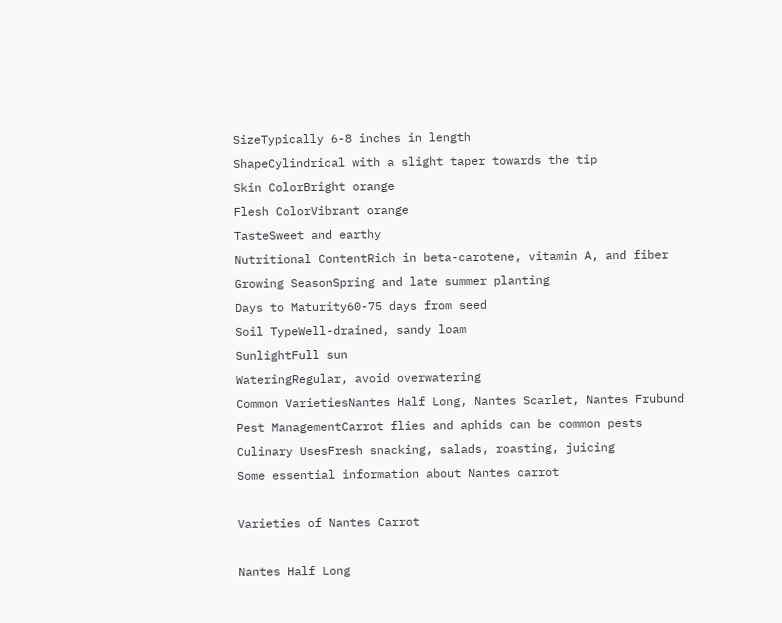SizeTypically 6-8 inches in length
ShapeCylindrical with a slight taper towards the tip
Skin ColorBright orange
Flesh ColorVibrant orange
TasteSweet and earthy
Nutritional ContentRich in beta-carotene, vitamin A, and fiber
Growing SeasonSpring and late summer planting
Days to Maturity60-75 days from seed
Soil TypeWell-drained, sandy loam
SunlightFull sun
WateringRegular, avoid overwatering
Common VarietiesNantes Half Long, Nantes Scarlet, Nantes Frubund
Pest ManagementCarrot flies and aphids can be common pests
Culinary UsesFresh snacking, salads, roasting, juicing
Some essential information about Nantes carrot

Varieties of Nantes Carrot

Nantes Half Long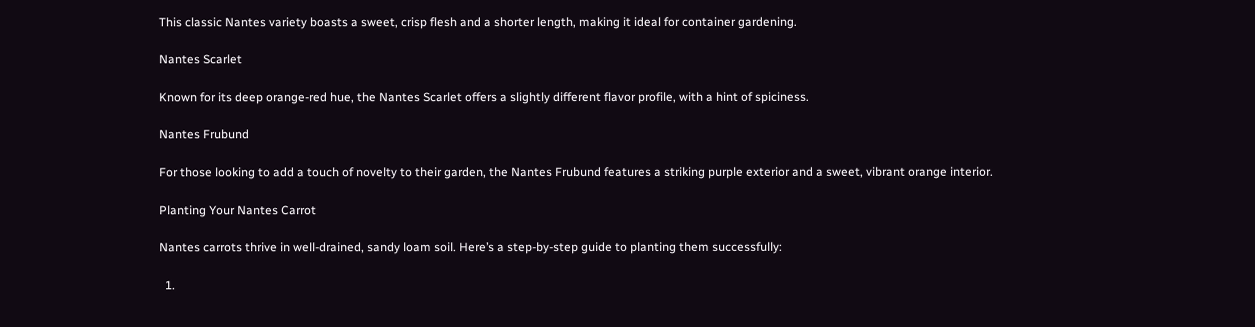This classic Nantes variety boasts a sweet, crisp flesh and a shorter length, making it ideal for container gardening.

Nantes Scarlet

Known for its deep orange-red hue, the Nantes Scarlet offers a slightly different flavor profile, with a hint of spiciness.

Nantes Frubund

For those looking to add a touch of novelty to their garden, the Nantes Frubund features a striking purple exterior and a sweet, vibrant orange interior.

Planting Your Nantes Carrot

Nantes carrots thrive in well-drained, sandy loam soil. Here’s a step-by-step guide to planting them successfully:

  1.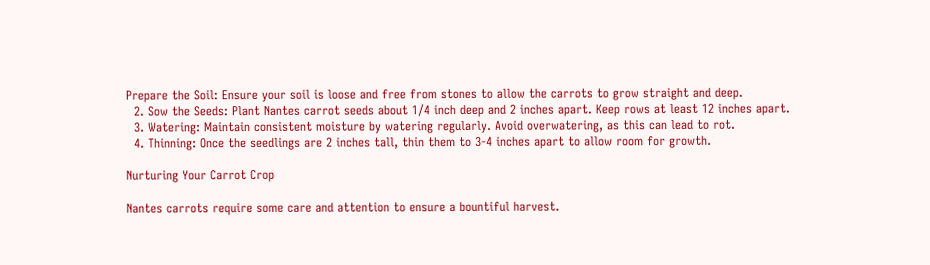Prepare the Soil: Ensure your soil is loose and free from stones to allow the carrots to grow straight and deep.
  2. Sow the Seeds: Plant Nantes carrot seeds about 1/4 inch deep and 2 inches apart. Keep rows at least 12 inches apart.
  3. Watering: Maintain consistent moisture by watering regularly. Avoid overwatering, as this can lead to rot.
  4. Thinning: Once the seedlings are 2 inches tall, thin them to 3-4 inches apart to allow room for growth.

Nurturing Your Carrot Crop

Nantes carrots require some care and attention to ensure a bountiful harvest.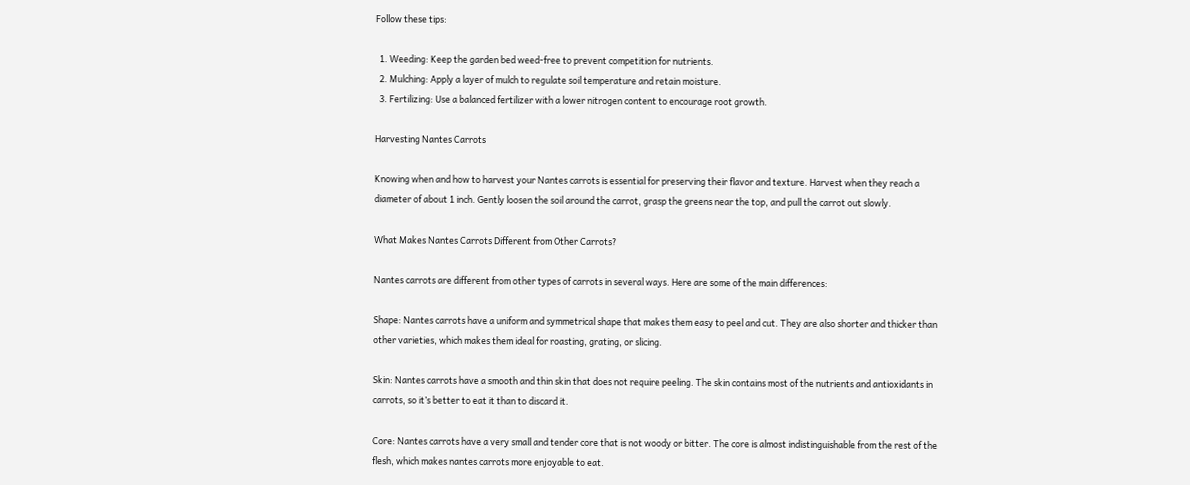Follow these tips:

  1. Weeding: Keep the garden bed weed-free to prevent competition for nutrients.
  2. Mulching: Apply a layer of mulch to regulate soil temperature and retain moisture.
  3. Fertilizing: Use a balanced fertilizer with a lower nitrogen content to encourage root growth.

Harvesting Nantes Carrots

Knowing when and how to harvest your Nantes carrots is essential for preserving their flavor and texture. Harvest when they reach a diameter of about 1 inch. Gently loosen the soil around the carrot, grasp the greens near the top, and pull the carrot out slowly.

What Makes Nantes Carrots Different from Other Carrots?

Nantes carrots are different from other types of carrots in several ways. Here are some of the main differences:

Shape: Nantes carrots have a uniform and symmetrical shape that makes them easy to peel and cut. They are also shorter and thicker than other varieties, which makes them ideal for roasting, grating, or slicing.

Skin: Nantes carrots have a smooth and thin skin that does not require peeling. The skin contains most of the nutrients and antioxidants in carrots, so it’s better to eat it than to discard it.

Core: Nantes carrots have a very small and tender core that is not woody or bitter. The core is almost indistinguishable from the rest of the flesh, which makes nantes carrots more enjoyable to eat.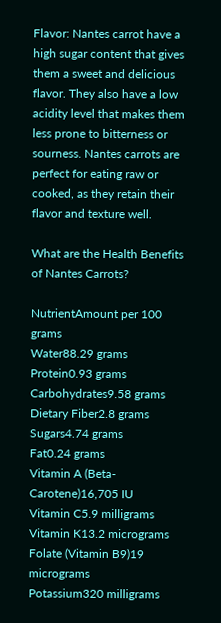Flavor: Nantes carrot have a high sugar content that gives them a sweet and delicious flavor. They also have a low acidity level that makes them less prone to bitterness or sourness. Nantes carrots are perfect for eating raw or cooked, as they retain their flavor and texture well.

What are the Health Benefits of Nantes Carrots?

NutrientAmount per 100 grams
Water88.29 grams
Protein0.93 grams
Carbohydrates9.58 grams
Dietary Fiber2.8 grams
Sugars4.74 grams
Fat0.24 grams
Vitamin A (Beta-Carotene)16,705 IU
Vitamin C5.9 milligrams
Vitamin K13.2 micrograms
Folate (Vitamin B9)19 micrograms
Potassium320 milligrams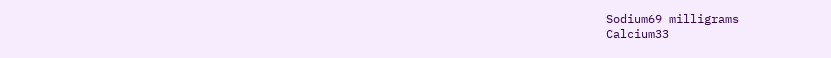Sodium69 milligrams
Calcium33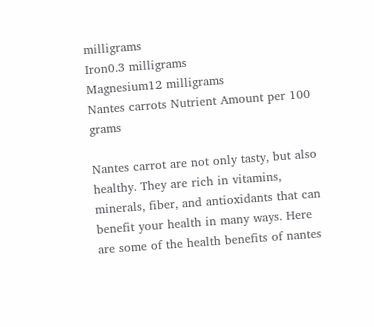milligrams
Iron0.3 milligrams
Magnesium12 milligrams
Nantes carrots Nutrient Amount per 100 grams

Nantes carrot are not only tasty, but also healthy. They are rich in vitamins, minerals, fiber, and antioxidants that can benefit your health in many ways. Here are some of the health benefits of nantes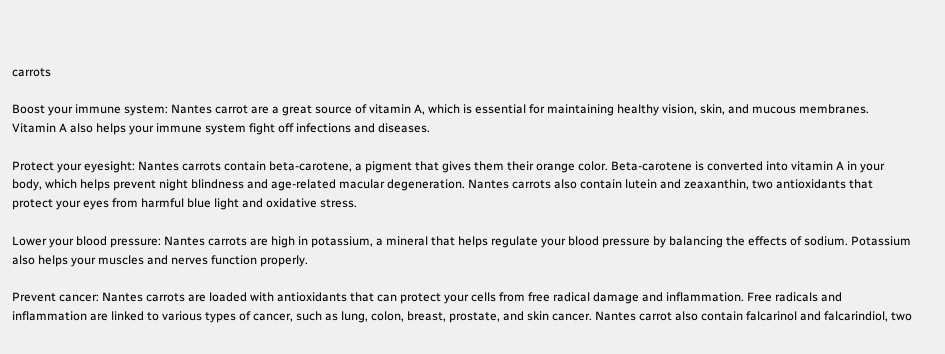carrots

Boost your immune system: Nantes carrot are a great source of vitamin A, which is essential for maintaining healthy vision, skin, and mucous membranes. Vitamin A also helps your immune system fight off infections and diseases.

Protect your eyesight: Nantes carrots contain beta-carotene, a pigment that gives them their orange color. Beta-carotene is converted into vitamin A in your body, which helps prevent night blindness and age-related macular degeneration. Nantes carrots also contain lutein and zeaxanthin, two antioxidants that protect your eyes from harmful blue light and oxidative stress.

Lower your blood pressure: Nantes carrots are high in potassium, a mineral that helps regulate your blood pressure by balancing the effects of sodium. Potassium also helps your muscles and nerves function properly.

Prevent cancer: Nantes carrots are loaded with antioxidants that can protect your cells from free radical damage and inflammation. Free radicals and inflammation are linked to various types of cancer, such as lung, colon, breast, prostate, and skin cancer. Nantes carrot also contain falcarinol and falcarindiol, two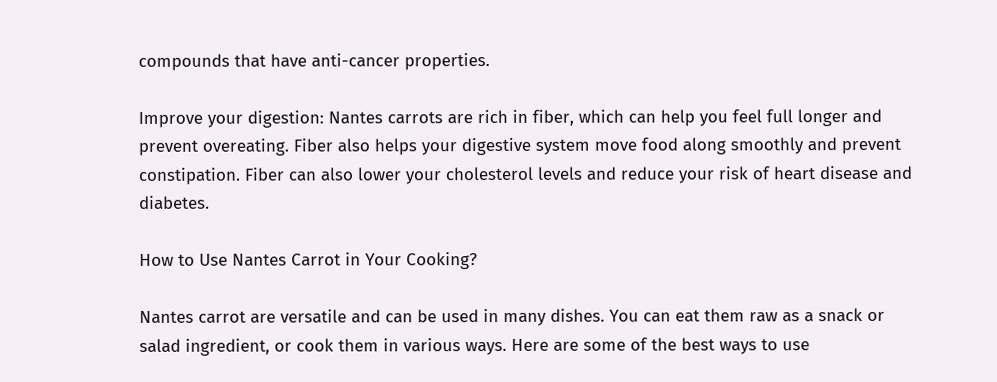compounds that have anti-cancer properties.

Improve your digestion: Nantes carrots are rich in fiber, which can help you feel full longer and prevent overeating. Fiber also helps your digestive system move food along smoothly and prevent constipation. Fiber can also lower your cholesterol levels and reduce your risk of heart disease and diabetes.

How to Use Nantes Carrot in Your Cooking?

Nantes carrot are versatile and can be used in many dishes. You can eat them raw as a snack or salad ingredient, or cook them in various ways. Here are some of the best ways to use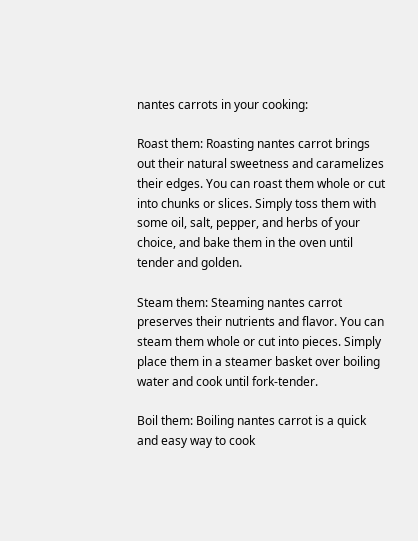nantes carrots in your cooking:

Roast them: Roasting nantes carrot brings out their natural sweetness and caramelizes their edges. You can roast them whole or cut into chunks or slices. Simply toss them with some oil, salt, pepper, and herbs of your choice, and bake them in the oven until tender and golden.

Steam them: Steaming nantes carrot preserves their nutrients and flavor. You can steam them whole or cut into pieces. Simply place them in a steamer basket over boiling water and cook until fork-tender.

Boil them: Boiling nantes carrot is a quick and easy way to cook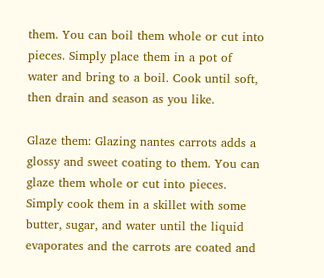them. You can boil them whole or cut into pieces. Simply place them in a pot of water and bring to a boil. Cook until soft, then drain and season as you like.

Glaze them: Glazing nantes carrots adds a glossy and sweet coating to them. You can glaze them whole or cut into pieces. Simply cook them in a skillet with some butter, sugar, and water until the liquid evaporates and the carrots are coated and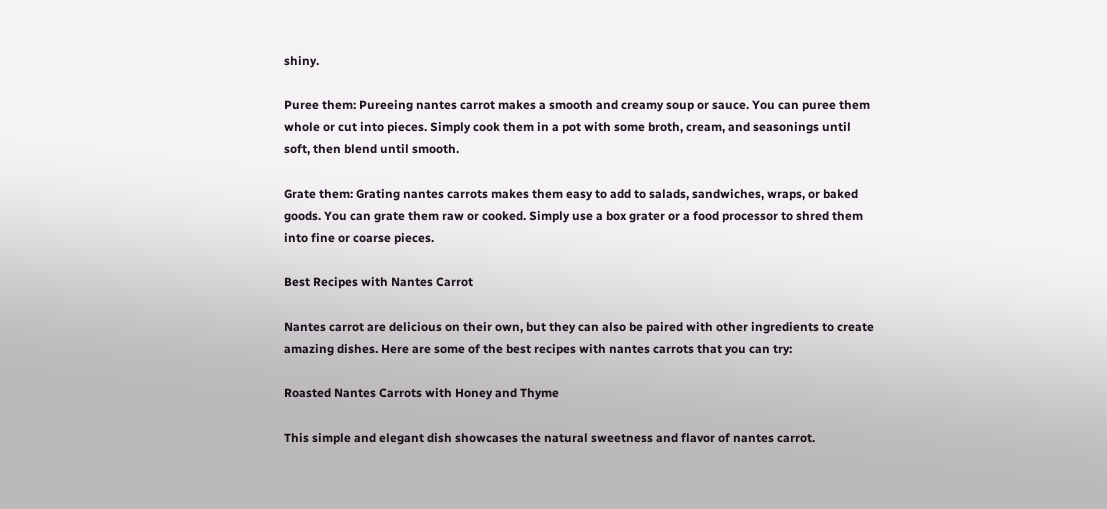shiny.

Puree them: Pureeing nantes carrot makes a smooth and creamy soup or sauce. You can puree them whole or cut into pieces. Simply cook them in a pot with some broth, cream, and seasonings until soft, then blend until smooth.

Grate them: Grating nantes carrots makes them easy to add to salads, sandwiches, wraps, or baked goods. You can grate them raw or cooked. Simply use a box grater or a food processor to shred them into fine or coarse pieces.

Best Recipes with Nantes Carrot

Nantes carrot are delicious on their own, but they can also be paired with other ingredients to create amazing dishes. Here are some of the best recipes with nantes carrots that you can try:

Roasted Nantes Carrots with Honey and Thyme

This simple and elegant dish showcases the natural sweetness and flavor of nantes carrot.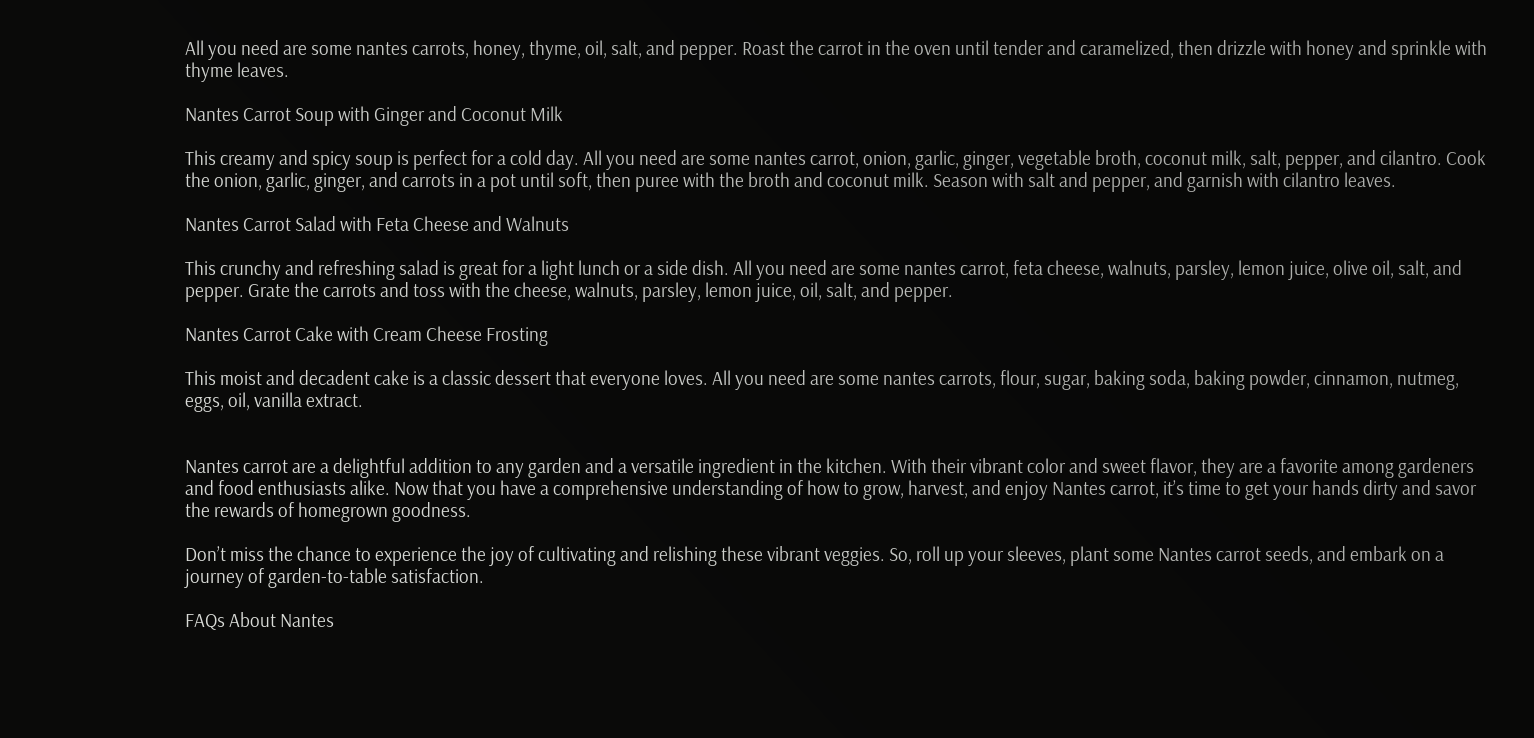All you need are some nantes carrots, honey, thyme, oil, salt, and pepper. Roast the carrot in the oven until tender and caramelized, then drizzle with honey and sprinkle with thyme leaves.

Nantes Carrot Soup with Ginger and Coconut Milk

This creamy and spicy soup is perfect for a cold day. All you need are some nantes carrot, onion, garlic, ginger, vegetable broth, coconut milk, salt, pepper, and cilantro. Cook the onion, garlic, ginger, and carrots in a pot until soft, then puree with the broth and coconut milk. Season with salt and pepper, and garnish with cilantro leaves.

Nantes Carrot Salad with Feta Cheese and Walnuts

This crunchy and refreshing salad is great for a light lunch or a side dish. All you need are some nantes carrot, feta cheese, walnuts, parsley, lemon juice, olive oil, salt, and pepper. Grate the carrots and toss with the cheese, walnuts, parsley, lemon juice, oil, salt, and pepper.

Nantes Carrot Cake with Cream Cheese Frosting

This moist and decadent cake is a classic dessert that everyone loves. All you need are some nantes carrots, flour, sugar, baking soda, baking powder, cinnamon, nutmeg, eggs, oil, vanilla extract.


Nantes carrot are a delightful addition to any garden and a versatile ingredient in the kitchen. With their vibrant color and sweet flavor, they are a favorite among gardeners and food enthusiasts alike. Now that you have a comprehensive understanding of how to grow, harvest, and enjoy Nantes carrot, it’s time to get your hands dirty and savor the rewards of homegrown goodness.

Don’t miss the chance to experience the joy of cultivating and relishing these vibrant veggies. So, roll up your sleeves, plant some Nantes carrot seeds, and embark on a journey of garden-to-table satisfaction.

FAQs About Nantes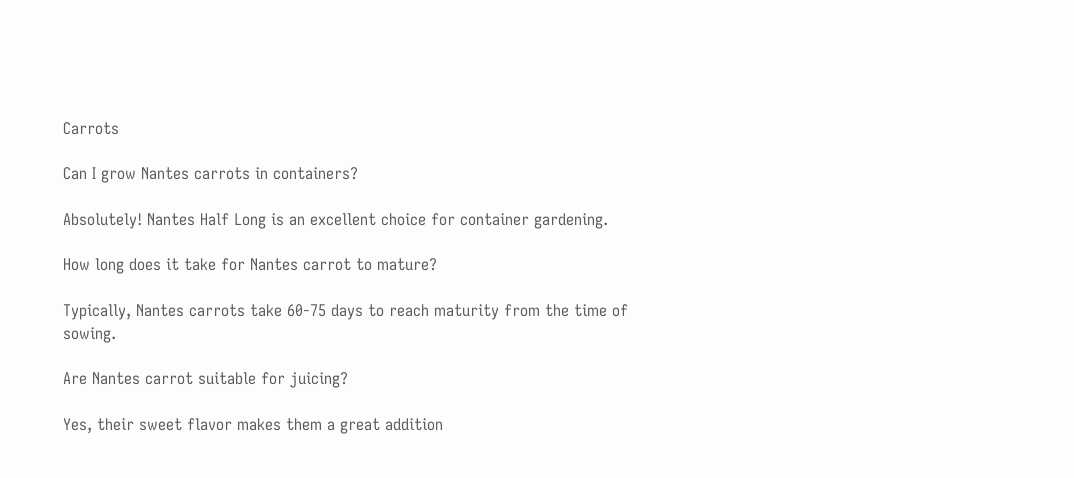Carrots

Can I grow Nantes carrots in containers?

Absolutely! Nantes Half Long is an excellent choice for container gardening.

How long does it take for Nantes carrot to mature?

Typically, Nantes carrots take 60-75 days to reach maturity from the time of sowing.

Are Nantes carrot suitable for juicing?

Yes, their sweet flavor makes them a great addition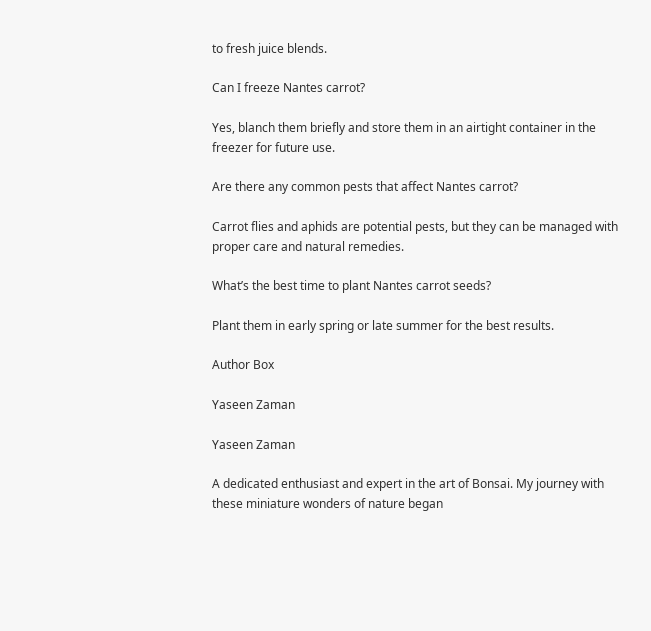to fresh juice blends.

Can I freeze Nantes carrot?

Yes, blanch them briefly and store them in an airtight container in the freezer for future use.

Are there any common pests that affect Nantes carrot?

Carrot flies and aphids are potential pests, but they can be managed with proper care and natural remedies.

What’s the best time to plant Nantes carrot seeds?

Plant them in early spring or late summer for the best results.

Author Box

Yaseen Zaman

Yaseen Zaman

A dedicated enthusiast and expert in the art of Bonsai. My journey with these miniature wonders of nature began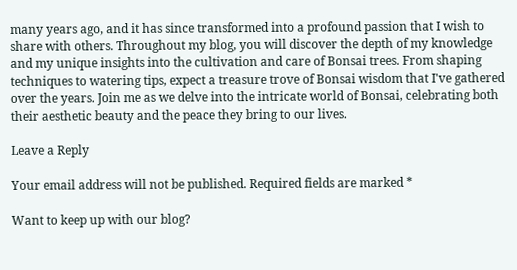many years ago, and it has since transformed into a profound passion that I wish to share with others. Throughout my blog, you will discover the depth of my knowledge and my unique insights into the cultivation and care of Bonsai trees. From shaping techniques to watering tips, expect a treasure trove of Bonsai wisdom that I've gathered over the years. Join me as we delve into the intricate world of Bonsai, celebrating both their aesthetic beauty and the peace they bring to our lives.

Leave a Reply

Your email address will not be published. Required fields are marked *

Want to keep up with our blog?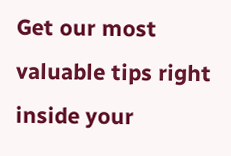Get our most valuable tips right inside your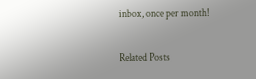inbox, once per month!

Related Posts